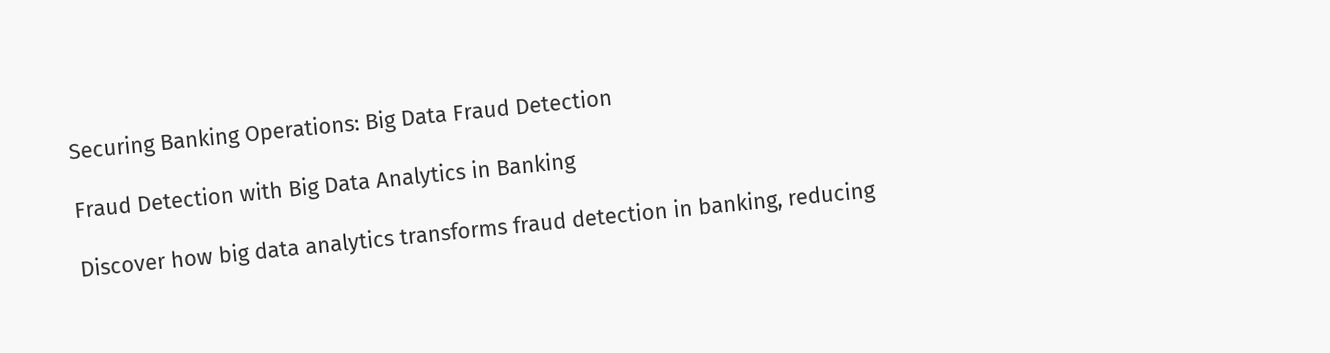Securing Banking Operations: Big Data Fraud Detection

Fraud Detection with Big Data Analytics in Banking

Discover how big data analytics transforms fraud detection in banking, reducing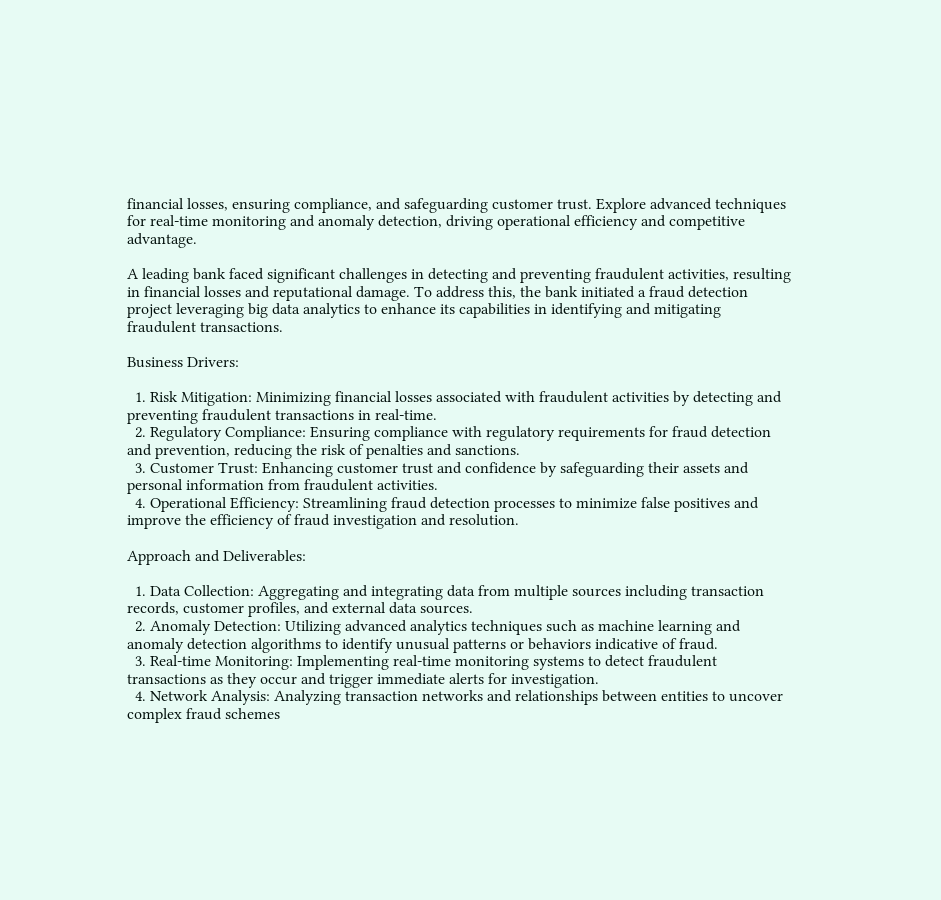financial losses, ensuring compliance, and safeguarding customer trust. Explore advanced techniques for real-time monitoring and anomaly detection, driving operational efficiency and competitive advantage.

A leading bank faced significant challenges in detecting and preventing fraudulent activities, resulting in financial losses and reputational damage. To address this, the bank initiated a fraud detection project leveraging big data analytics to enhance its capabilities in identifying and mitigating fraudulent transactions.

Business Drivers:

  1. Risk Mitigation: Minimizing financial losses associated with fraudulent activities by detecting and preventing fraudulent transactions in real-time.
  2. Regulatory Compliance: Ensuring compliance with regulatory requirements for fraud detection and prevention, reducing the risk of penalties and sanctions.
  3. Customer Trust: Enhancing customer trust and confidence by safeguarding their assets and personal information from fraudulent activities.
  4. Operational Efficiency: Streamlining fraud detection processes to minimize false positives and improve the efficiency of fraud investigation and resolution.

Approach and Deliverables:

  1. Data Collection: Aggregating and integrating data from multiple sources including transaction records, customer profiles, and external data sources.
  2. Anomaly Detection: Utilizing advanced analytics techniques such as machine learning and anomaly detection algorithms to identify unusual patterns or behaviors indicative of fraud.
  3. Real-time Monitoring: Implementing real-time monitoring systems to detect fraudulent transactions as they occur and trigger immediate alerts for investigation.
  4. Network Analysis: Analyzing transaction networks and relationships between entities to uncover complex fraud schemes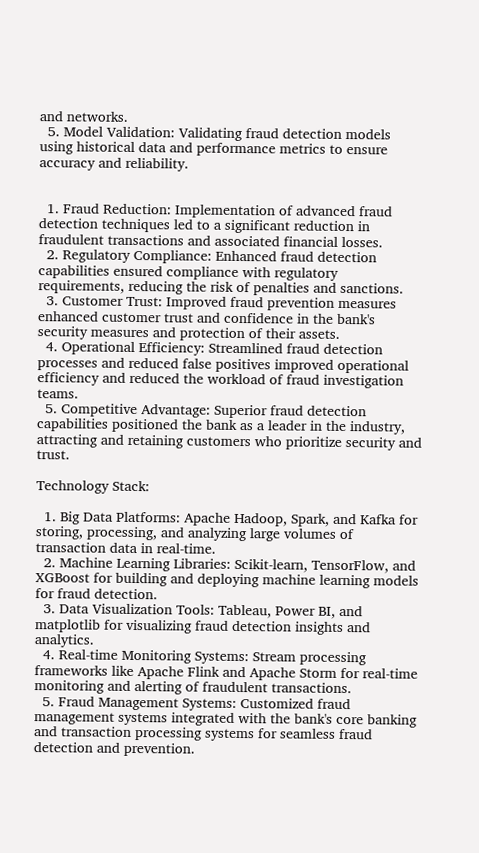and networks.
  5. Model Validation: Validating fraud detection models using historical data and performance metrics to ensure accuracy and reliability.


  1. Fraud Reduction: Implementation of advanced fraud detection techniques led to a significant reduction in fraudulent transactions and associated financial losses.
  2. Regulatory Compliance: Enhanced fraud detection capabilities ensured compliance with regulatory requirements, reducing the risk of penalties and sanctions.
  3. Customer Trust: Improved fraud prevention measures enhanced customer trust and confidence in the bank's security measures and protection of their assets.
  4. Operational Efficiency: Streamlined fraud detection processes and reduced false positives improved operational efficiency and reduced the workload of fraud investigation teams.
  5. Competitive Advantage: Superior fraud detection capabilities positioned the bank as a leader in the industry, attracting and retaining customers who prioritize security and trust.

Technology Stack:

  1. Big Data Platforms: Apache Hadoop, Spark, and Kafka for storing, processing, and analyzing large volumes of transaction data in real-time.
  2. Machine Learning Libraries: Scikit-learn, TensorFlow, and XGBoost for building and deploying machine learning models for fraud detection.
  3. Data Visualization Tools: Tableau, Power BI, and matplotlib for visualizing fraud detection insights and analytics.
  4. Real-time Monitoring Systems: Stream processing frameworks like Apache Flink and Apache Storm for real-time monitoring and alerting of fraudulent transactions.
  5. Fraud Management Systems: Customized fraud management systems integrated with the bank's core banking and transaction processing systems for seamless fraud detection and prevention.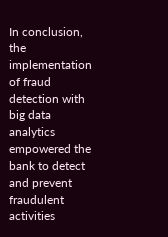In conclusion, the implementation of fraud detection with big data analytics empowered the bank to detect and prevent fraudulent activities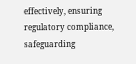effectively, ensuring regulatory compliance, safeguarding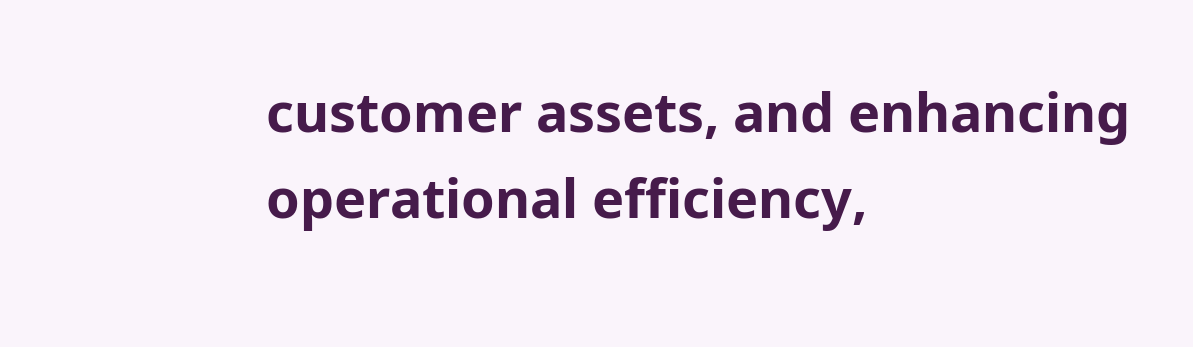customer assets, and enhancing operational efficiency,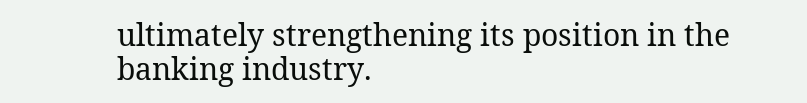ultimately strengthening its position in the banking industry.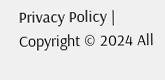Privacy Policy | Copyright © 2024 All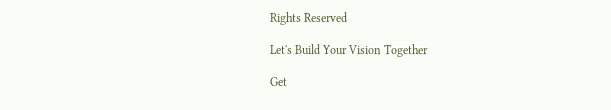Rights Reserved

Let's Build Your Vision Together

Get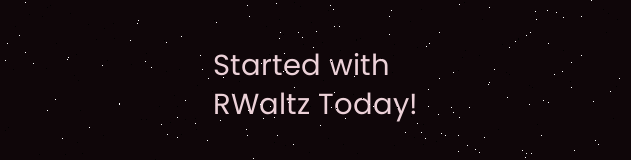Started with RWaltz Today!